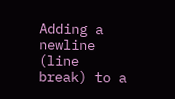Adding a newline (line break) to a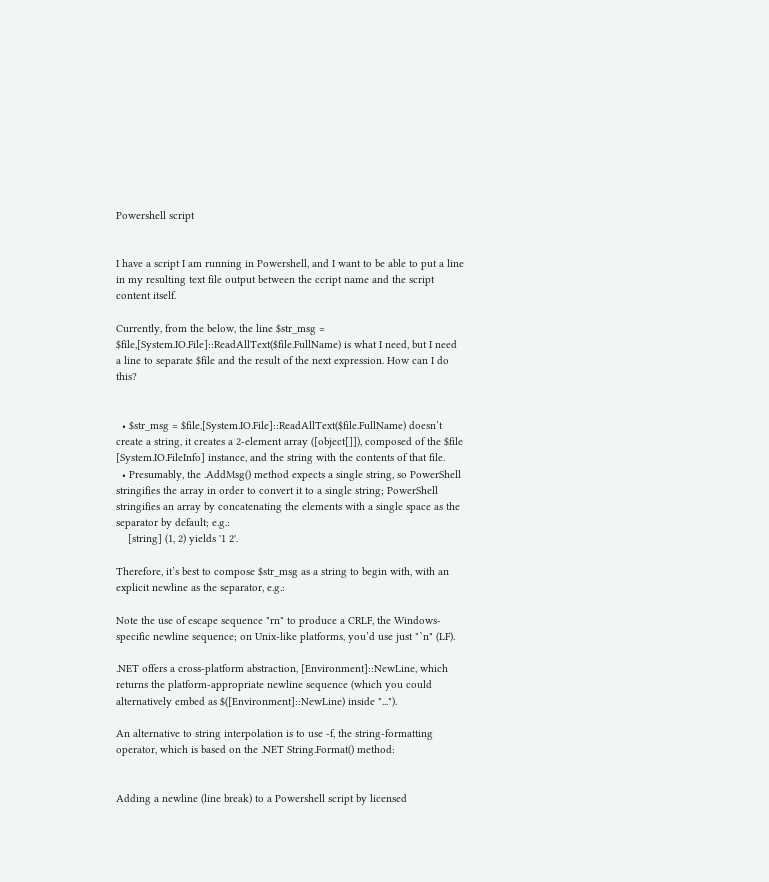Powershell script


I have a script I am running in Powershell, and I want to be able to put a line in my resulting text file output between the ccript name and the script content itself.

Currently, from the below, the line $str_msg = $file,[System.IO.File]::ReadAllText($file.FullName) is what I need, but I need a line to separate $file and the result of the next expression. How can I do this?


  • $str_msg = $file,[System.IO.File]::ReadAllText($file.FullName) doesn’t create a string, it creates a 2-element array ([object[]]), composed of the $file [System.IO.FileInfo] instance, and the string with the contents of that file.
  • Presumably, the .AddMsg() method expects a single string, so PowerShell stringifies the array in order to convert it to a single string; PowerShell stringifies an array by concatenating the elements with a single space as the separator by default; e.g.:
    [string] (1, 2) yields '1 2'.

Therefore, it’s best to compose $str_msg as a string to begin with, with an explicit newline as the separator, e.g.:

Note the use of escape sequence "rn" to produce a CRLF, the Windows-specific newline sequence; on Unix-like platforms, you’d use just "`n" (LF).

.NET offers a cross-platform abstraction, [Environment]::NewLine, which returns the platform-appropriate newline sequence (which you could alternatively embed as $([Environment]::NewLine) inside "...").

An alternative to string interpolation is to use -f, the string-formatting operator, which is based on the .NET String.Format() method:


Adding a newline (line break) to a Powershell script by licensed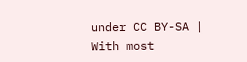under CC BY-SA | With most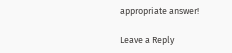appropriate answer!

Leave a Reply